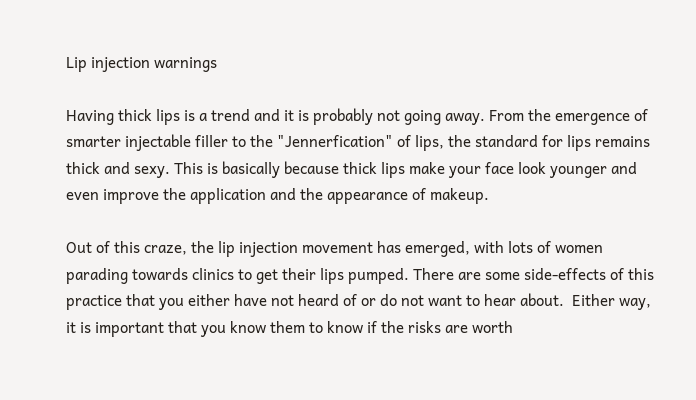Lip injection warnings

Having thick lips is a trend and it is probably not going away. From the emergence of smarter injectable filler to the "Jennerfication" of lips, the standard for lips remains thick and sexy. This is basically because thick lips make your face look younger and even improve the application and the appearance of makeup.

Out of this craze, the lip injection movement has emerged, with lots of women parading towards clinics to get their lips pumped. There are some side-effects of this practice that you either have not heard of or do not want to hear about.  Either way, it is important that you know them to know if the risks are worth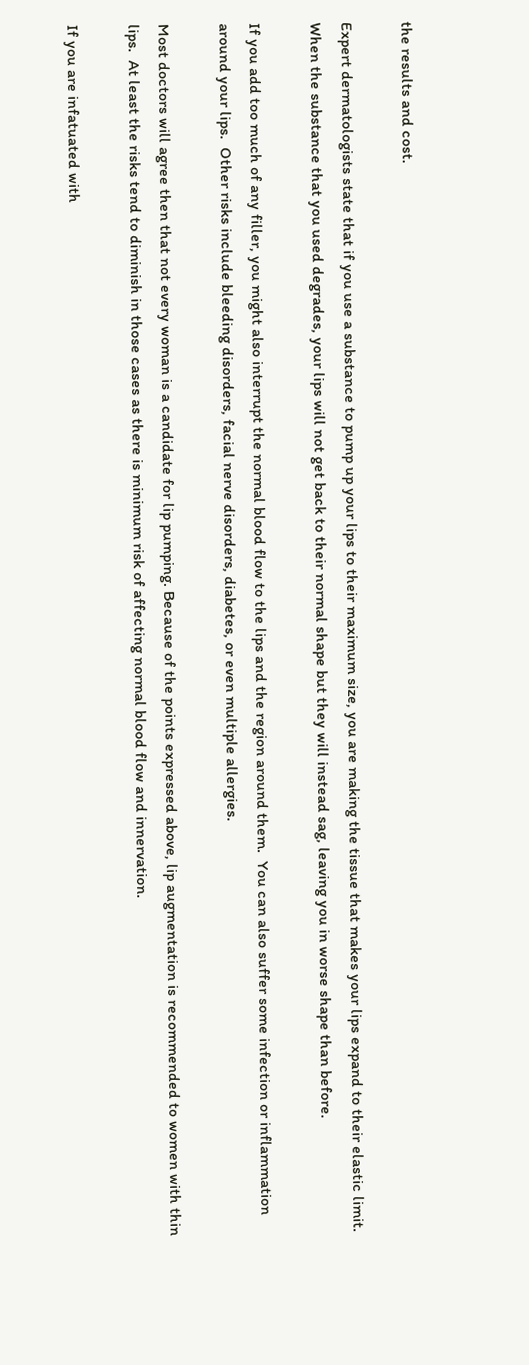the results and cost.

Expert dermatologists state that if you use a substance to pump up your lips to their maximum size, you are making the tissue that makes your lips expand to their elastic limit. When the substance that you used degrades, your lips will not get back to their normal shape but they will instead sag, leaving you in worse shape than before.

If you add too much of any filler, you might also interrupt the normal blood flow to the lips and the region around them.  You can also suffer some infection or inflammation around your lips.  Other risks include bleeding disorders, facial nerve disorders, diabetes, or even multiple allergies.

Most doctors will agree then that not every woman is a candidate for lip pumping. Because of the points expressed above, lip augmentation is recommended to women with thin lips.  At least the risks tend to diminish in those cases as there is minimum risk of affecting normal blood flow and innervation.

If you are infatuated with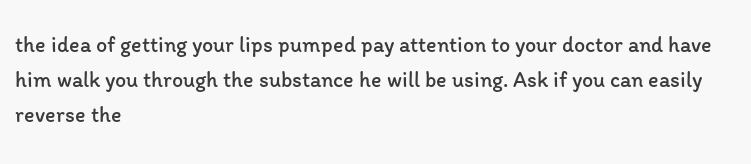the idea of getting your lips pumped pay attention to your doctor and have him walk you through the substance he will be using. Ask if you can easily reverse the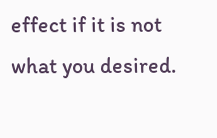effect if it is not what you desired.